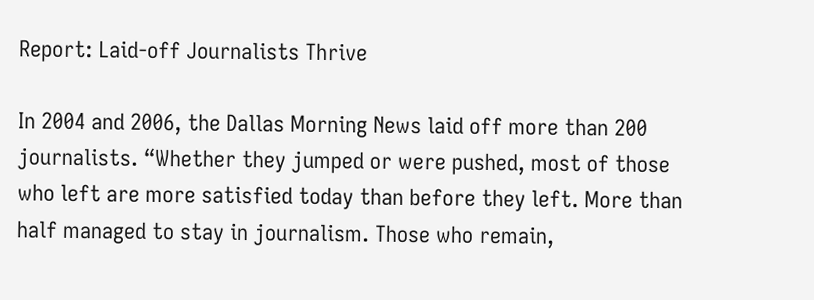Report: Laid-off Journalists Thrive

In 2004 and 2006, the Dallas Morning News laid off more than 200 journalists. “Whether they jumped or were pushed, most of those who left are more satisfied today than before they left. More than half managed to stay in journalism. Those who remain,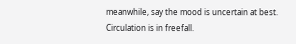meanwhile, say the mood is uncertain at best. Circulation is in freefall.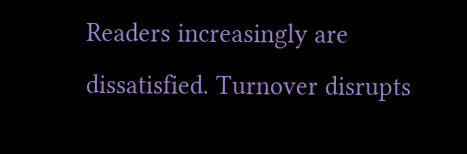Readers increasingly are dissatisfied. Turnover disrupts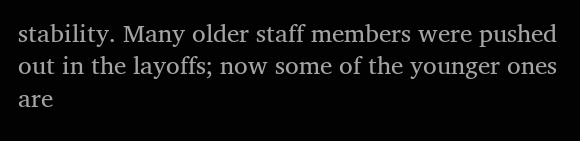stability. Many older staff members were pushed out in the layoffs; now some of the younger ones are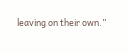leaving on their own.”